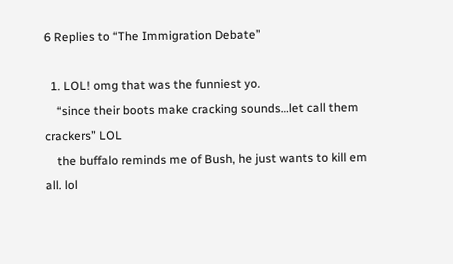6 Replies to “The Immigration Debate”

  1. LOL! omg that was the funniest yo.
    “since their boots make cracking sounds…let call them crackers” LOL
    the buffalo reminds me of Bush, he just wants to kill em all. lol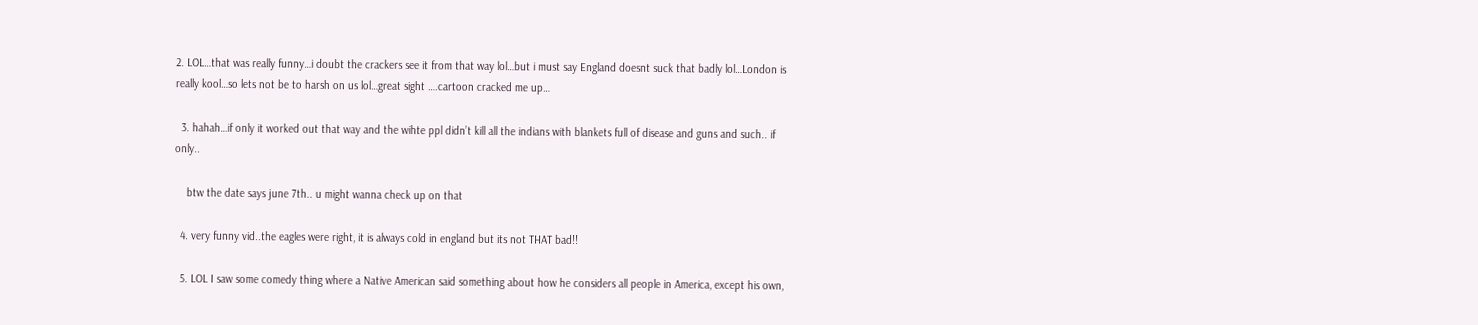2. LOL…that was really funny…i doubt the crackers see it from that way lol…but i must say England doesnt suck that badly lol…London is really kool…so lets not be to harsh on us lol…great sight ….cartoon cracked me up…

  3. hahah…if only it worked out that way and the wihte ppl didn’t kill all the indians with blankets full of disease and guns and such.. if only..

    btw the date says june 7th.. u might wanna check up on that

  4. very funny vid..the eagles were right, it is always cold in england but its not THAT bad!!

  5. LOL I saw some comedy thing where a Native American said something about how he considers all people in America, except his own,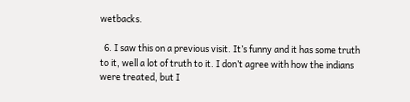wetbacks.

  6. I saw this on a previous visit. It’s funny and it has some truth to it, well a lot of truth to it. I don’t agree with how the indians were treated, but I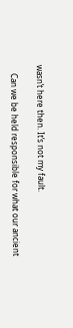wasn’t here then. It’s not my fault.

    Can we be held responsible for what our ancient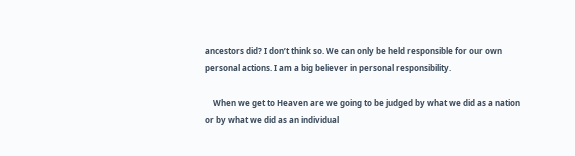ancestors did? I don’t think so. We can only be held responsible for our own personal actions. I am a big believer in personal responsibility.

    When we get to Heaven are we going to be judged by what we did as a nation or by what we did as an individual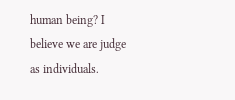human being? I believe we are judge as individuals.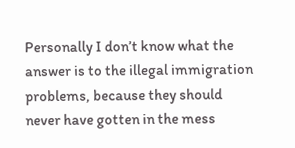Personally I don’t know what the answer is to the illegal immigration problems, because they should never have gotten in the mess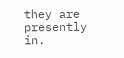they are presently in.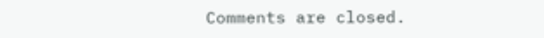Comments are closed.